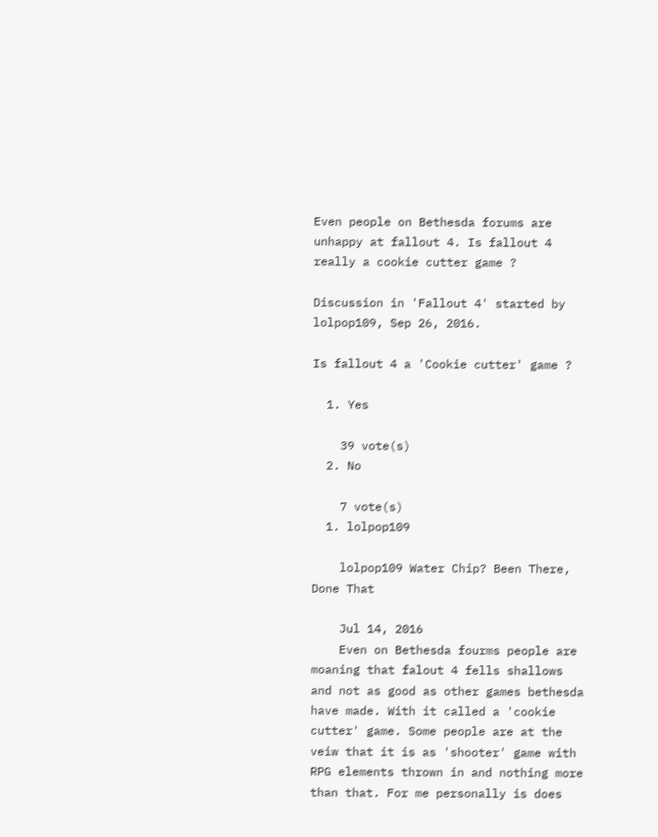Even people on Bethesda forums are unhappy at fallout 4. Is fallout 4 really a cookie cutter game ?

Discussion in 'Fallout 4' started by lolpop109, Sep 26, 2016.

Is fallout 4 a 'Cookie cutter' game ?

  1. Yes

    39 vote(s)
  2. No

    7 vote(s)
  1. lolpop109

    lolpop109 Water Chip? Been There, Done That

    Jul 14, 2016
    Even on Bethesda fourms people are moaning that falout 4 fells shallows and not as good as other games bethesda have made. With it called a 'cookie cutter' game. Some people are at the veiw that it is as 'shooter' game with RPG elements thrown in and nothing more than that. For me personally is does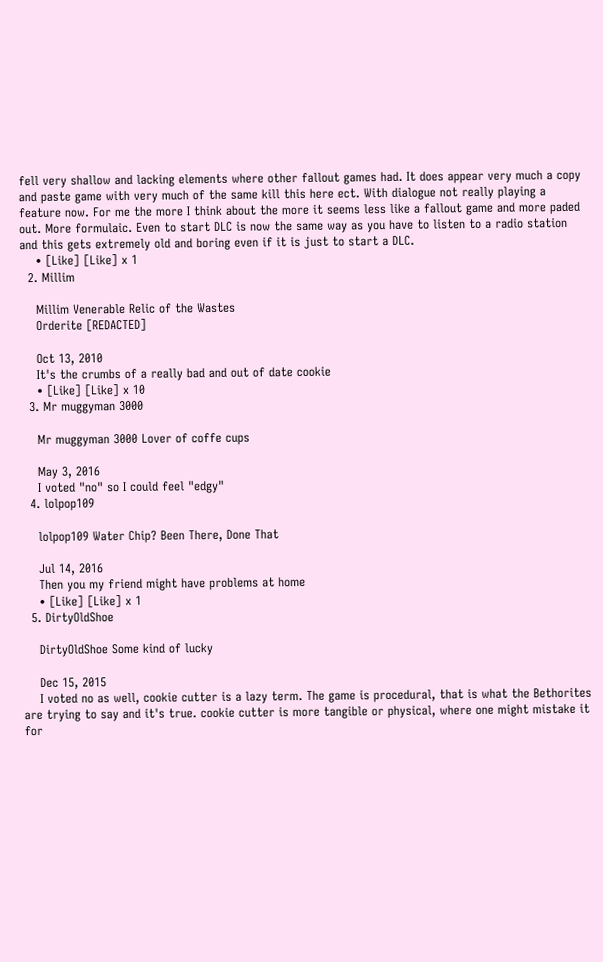fell very shallow and lacking elements where other fallout games had. It does appear very much a copy and paste game with very much of the same kill this here ect. With dialogue not really playing a feature now. For me the more I think about the more it seems less like a fallout game and more paded out. More formulaic. Even to start DLC is now the same way as you have to listen to a radio station and this gets extremely old and boring even if it is just to start a DLC.
    • [Like] [Like] x 1
  2. Millim

    Millim Venerable Relic of the Wastes
    Orderite [REDACTED]

    Oct 13, 2010
    It's the crumbs of a really bad and out of date cookie
    • [Like] [Like] x 10
  3. Mr muggyman 3000

    Mr muggyman 3000 Lover of coffe cups

    May 3, 2016
    I voted "no" so I could feel "edgy"
  4. lolpop109

    lolpop109 Water Chip? Been There, Done That

    Jul 14, 2016
    Then you my friend might have problems at home
    • [Like] [Like] x 1
  5. DirtyOldShoe

    DirtyOldShoe Some kind of lucky

    Dec 15, 2015
    I voted no as well, cookie cutter is a lazy term. The game is procedural, that is what the Bethorites are trying to say and it's true. cookie cutter is more tangible or physical, where one might mistake it for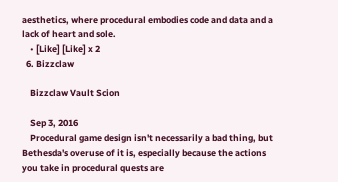aesthetics, where procedural embodies code and data and a lack of heart and sole.
    • [Like] [Like] x 2
  6. Bizzclaw

    Bizzclaw Vault Scion

    Sep 3, 2016
    Procedural game design isn't necessarily a bad thing, but Bethesda's overuse of it is, especially because the actions you take in procedural quests are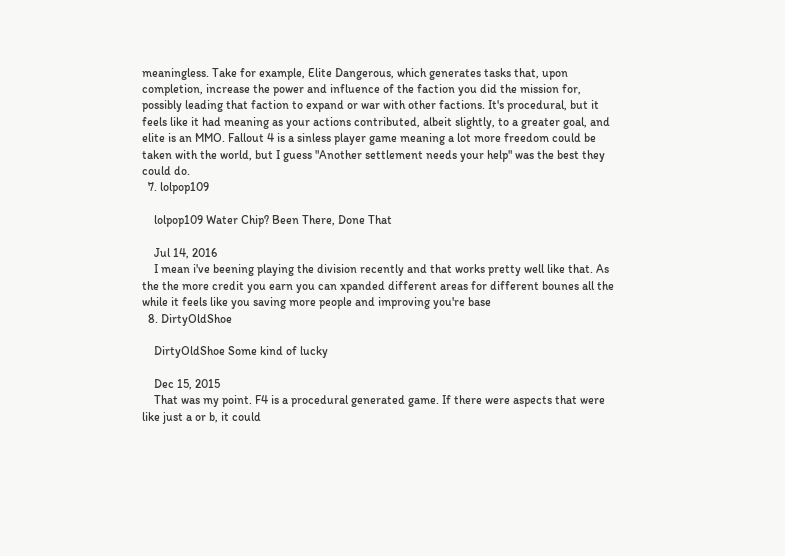meaningless. Take for example, Elite Dangerous, which generates tasks that, upon completion, increase the power and influence of the faction you did the mission for, possibly leading that faction to expand or war with other factions. It's procedural, but it feels like it had meaning as your actions contributed, albeit slightly, to a greater goal, and elite is an MMO. Fallout 4 is a sinless player game meaning a lot more freedom could be taken with the world, but I guess "Another settlement needs your help" was the best they could do.
  7. lolpop109

    lolpop109 Water Chip? Been There, Done That

    Jul 14, 2016
    I mean i've beening playing the division recently and that works pretty well like that. As the the more credit you earn you can xpanded different areas for different bounes all the while it feels like you saving more people and improving you're base
  8. DirtyOldShoe

    DirtyOldShoe Some kind of lucky

    Dec 15, 2015
    That was my point. F4 is a procedural generated game. If there were aspects that were like just a or b, it could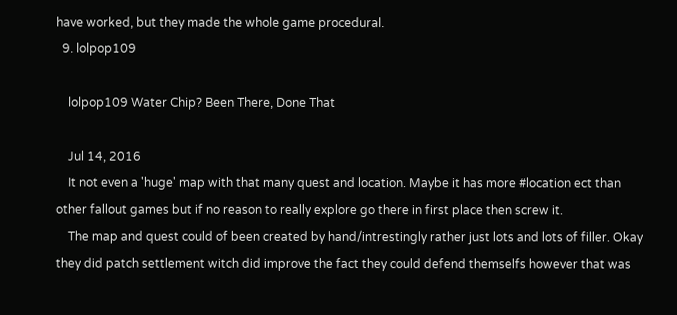have worked, but they made the whole game procedural.
  9. lolpop109

    lolpop109 Water Chip? Been There, Done That

    Jul 14, 2016
    It not even a 'huge' map with that many quest and location. Maybe it has more #location ect than other fallout games but if no reason to really explore go there in first place then screw it.
    The map and quest could of been created by hand/intrestingly rather just lots and lots of filler. Okay they did patch settlement witch did improve the fact they could defend themselfs however that was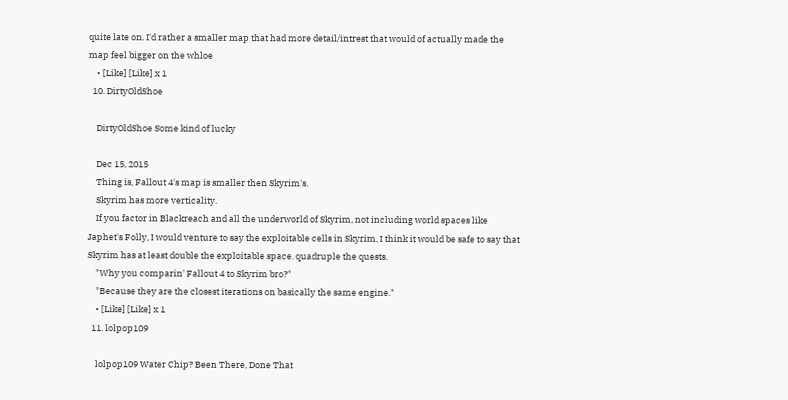quite late on. I'd rather a smaller map that had more detail/intrest that would of actually made the map feel bigger on the whloe
    • [Like] [Like] x 1
  10. DirtyOldShoe

    DirtyOldShoe Some kind of lucky

    Dec 15, 2015
    Thing is, Fallout 4's map is smaller then Skyrim's.
    Skyrim has more verticality.
    If you factor in Blackreach and all the underworld of Skyrim, not including world spaces like Japhet's Folly, I would venture to say the exploitable cells in Skyrim, I think it would be safe to say that Skyrim has at least double the exploitable space. quadruple the quests.
    "Why you comparin' Fallout 4 to Skyrim bro?"
    "Because they are the closest iterations on basically the same engine."
    • [Like] [Like] x 1
  11. lolpop109

    lolpop109 Water Chip? Been There, Done That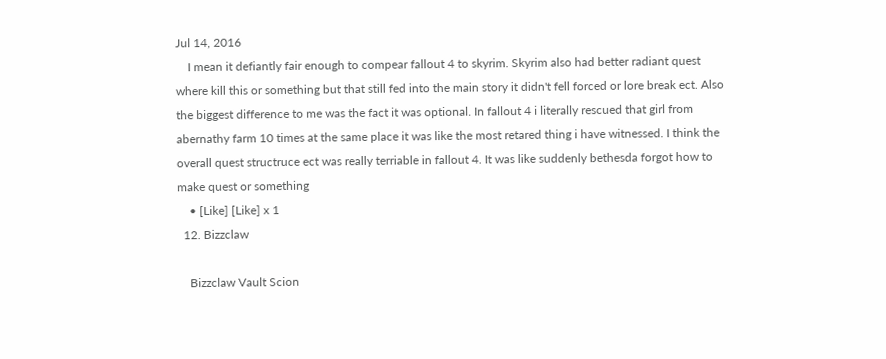Jul 14, 2016
    I mean it defiantly fair enough to compear fallout 4 to skyrim. Skyrim also had better radiant quest where kill this or something but that still fed into the main story it didn't fell forced or lore break ect. Also the biggest difference to me was the fact it was optional. In fallout 4 i literally rescued that girl from abernathy farm 10 times at the same place it was like the most retared thing i have witnessed. I think the overall quest structruce ect was really terriable in fallout 4. It was like suddenly bethesda forgot how to make quest or something
    • [Like] [Like] x 1
  12. Bizzclaw

    Bizzclaw Vault Scion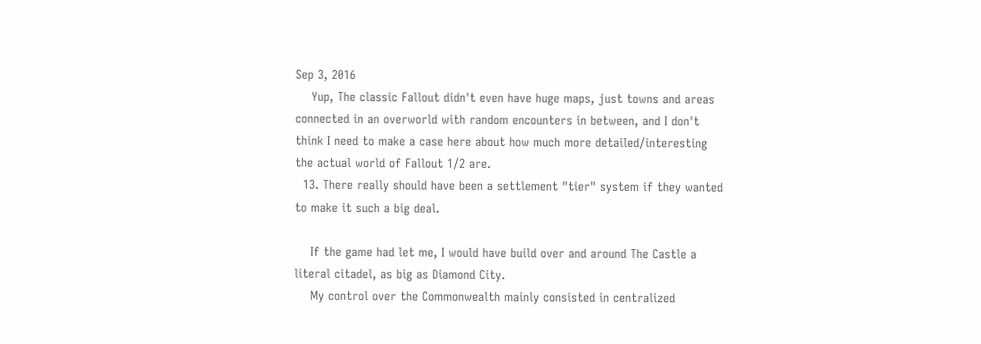Sep 3, 2016
    Yup, The classic Fallout didn't even have huge maps, just towns and areas connected in an overworld with random encounters in between, and I don't think I need to make a case here about how much more detailed/interesting the actual world of Fallout 1/2 are.
  13. There really should have been a settlement "tier" system if they wanted to make it such a big deal.

    If the game had let me, I would have build over and around The Castle a literal citadel, as big as Diamond City.
    My control over the Commonwealth mainly consisted in centralized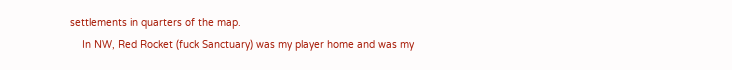settlements in quarters of the map.
    In NW, Red Rocket (fuck Sanctuary) was my player home and was my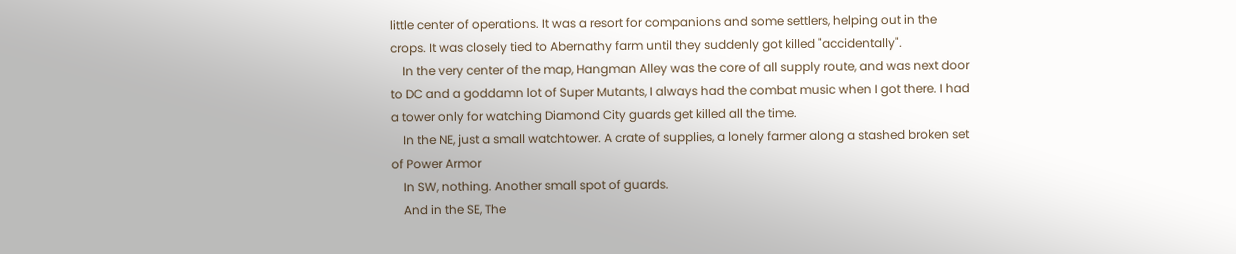little center of operations. It was a resort for companions and some settlers, helping out in the crops. It was closely tied to Abernathy farm until they suddenly got killed "accidentally".
    In the very center of the map, Hangman Alley was the core of all supply route, and was next door to DC and a goddamn lot of Super Mutants, I always had the combat music when I got there. I had a tower only for watching Diamond City guards get killed all the time.
    In the NE, just a small watchtower. A crate of supplies, a lonely farmer along a stashed broken set of Power Armor
    In SW, nothing. Another small spot of guards.
    And in the SE, The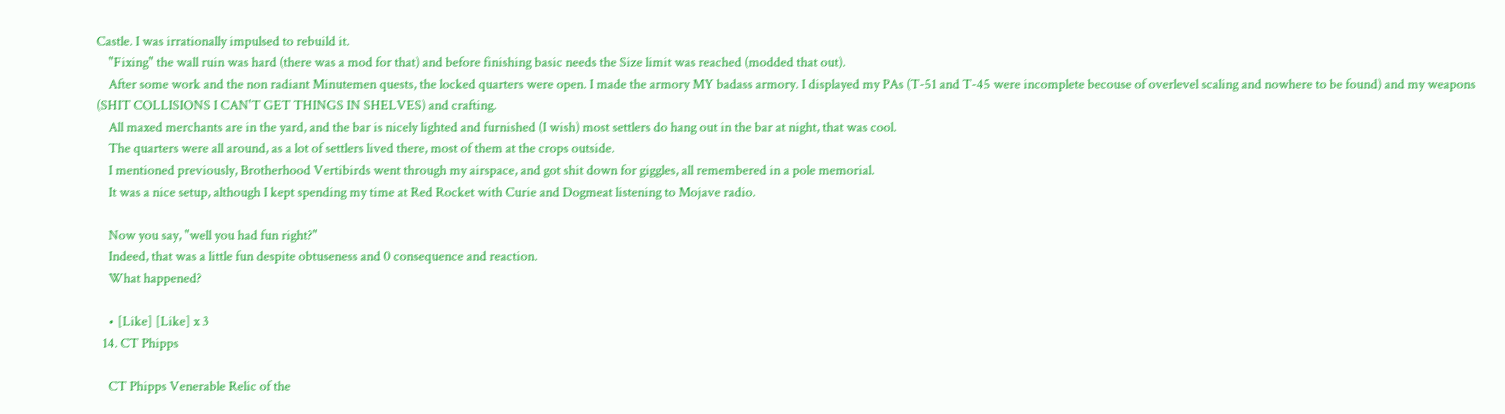Castle. I was irrationally impulsed to rebuild it.
    "Fixing" the wall ruin was hard (there was a mod for that) and before finishing basic needs the Size limit was reached (modded that out).
    After some work and the non radiant Minutemen quests, the locked quarters were open. I made the armory MY badass armory. I displayed my PAs (T-51 and T-45 were incomplete becouse of overlevel scaling and nowhere to be found) and my weapons (SHIT COLLISIONS I CAN'T GET THINGS IN SHELVES) and crafting.
    All maxed merchants are in the yard, and the bar is nicely lighted and furnished (I wish) most settlers do hang out in the bar at night, that was cool.
    The quarters were all around, as a lot of settlers lived there, most of them at the crops outside.
    I mentioned previously, Brotherhood Vertibirds went through my airspace, and got shit down for giggles, all remembered in a pole memorial.
    It was a nice setup, although I kept spending my time at Red Rocket with Curie and Dogmeat listening to Mojave radio.

    Now you say, "well you had fun right?"
    Indeed, that was a little fun despite obtuseness and 0 consequence and reaction.
    What happened?

    • [Like] [Like] x 3
  14. CT Phipps

    CT Phipps Venerable Relic of the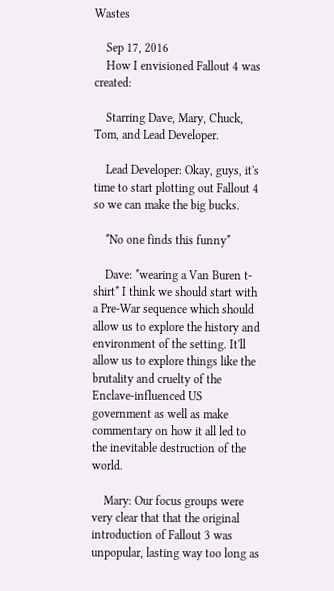Wastes

    Sep 17, 2016
    How I envisioned Fallout 4 was created:

    Starring Dave, Mary, Chuck, Tom, and Lead Developer.

    Lead Developer: Okay, guys, it's time to start plotting out Fallout 4 so we can make the big bucks.

    *No one finds this funny*

    Dave: *wearing a Van Buren t-shirt* I think we should start with a Pre-War sequence which should allow us to explore the history and environment of the setting. It'll allow us to explore things like the brutality and cruelty of the Enclave-influenced US government as well as make commentary on how it all led to the inevitable destruction of the world.

    Mary: Our focus groups were very clear that that the original introduction of Fallout 3 was unpopular, lasting way too long as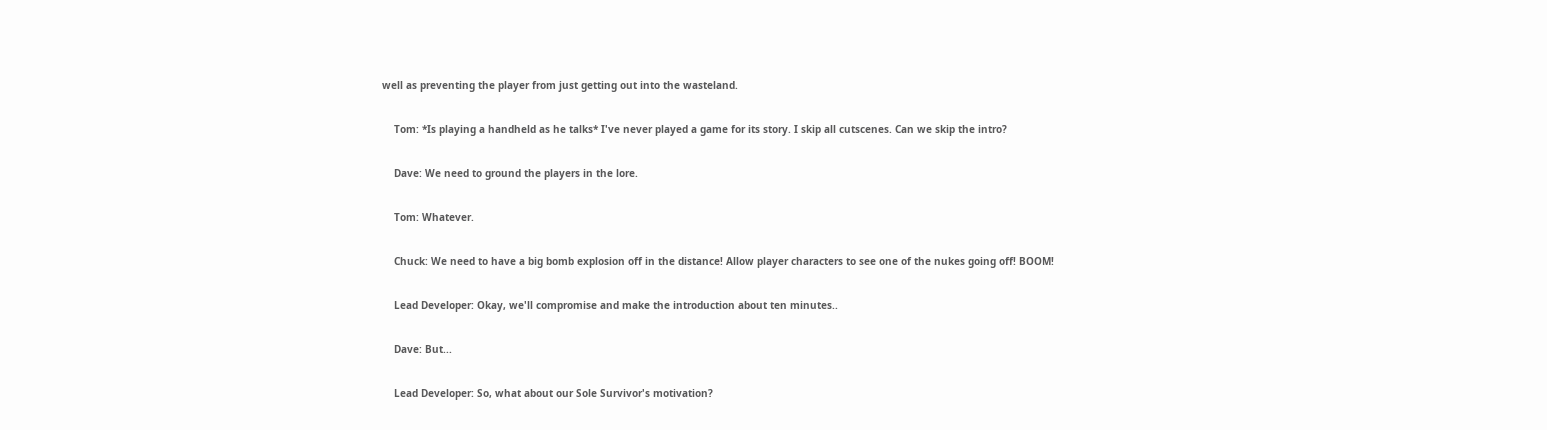well as preventing the player from just getting out into the wasteland.

    Tom: *Is playing a handheld as he talks* I've never played a game for its story. I skip all cutscenes. Can we skip the intro?

    Dave: We need to ground the players in the lore.

    Tom: Whatever.

    Chuck: We need to have a big bomb explosion off in the distance! Allow player characters to see one of the nukes going off! BOOM!

    Lead Developer: Okay, we'll compromise and make the introduction about ten minutes..

    Dave: But...

    Lead Developer: So, what about our Sole Survivor's motivation?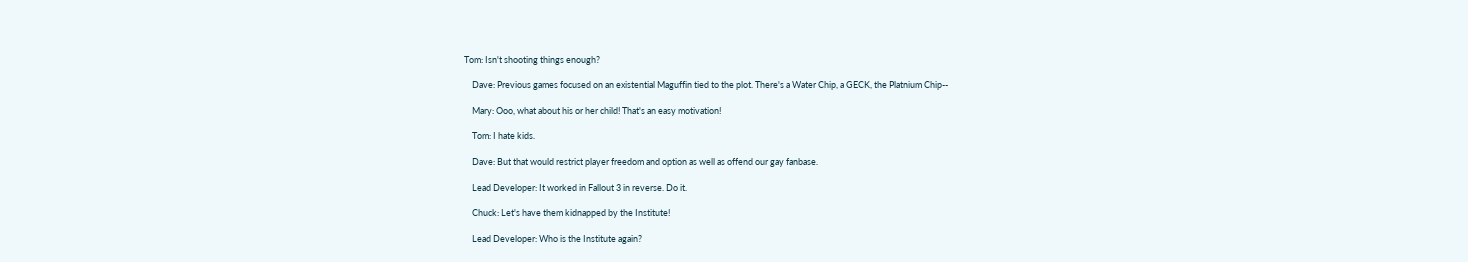Tom: Isn't shooting things enough?

    Dave: Previous games focused on an existential Maguffin tied to the plot. There's a Water Chip, a GECK, the Platnium Chip--

    Mary: Ooo, what about his or her child! That's an easy motivation!

    Tom: I hate kids.

    Dave: But that would restrict player freedom and option as well as offend our gay fanbase.

    Lead Developer: It worked in Fallout 3 in reverse. Do it.

    Chuck: Let's have them kidnapped by the Institute!

    Lead Developer: Who is the Institute again?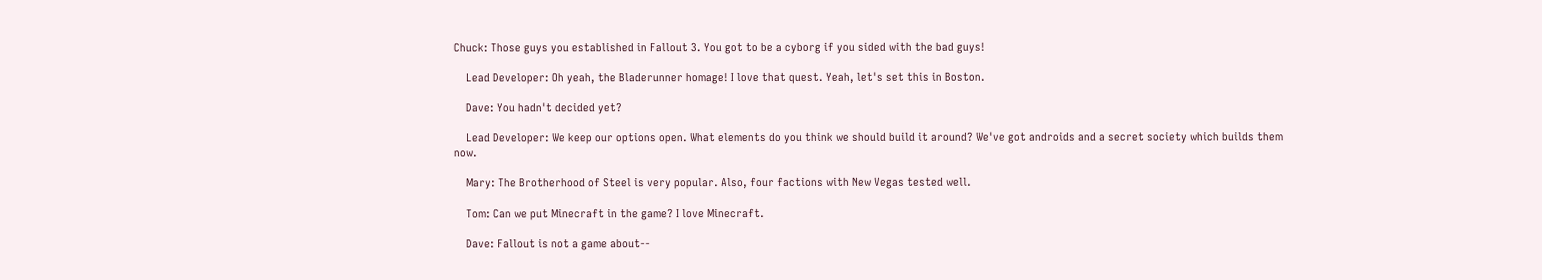Chuck: Those guys you established in Fallout 3. You got to be a cyborg if you sided with the bad guys!

    Lead Developer: Oh yeah, the Bladerunner homage! I love that quest. Yeah, let's set this in Boston.

    Dave: You hadn't decided yet?

    Lead Developer: We keep our options open. What elements do you think we should build it around? We've got androids and a secret society which builds them now.

    Mary: The Brotherhood of Steel is very popular. Also, four factions with New Vegas tested well.

    Tom: Can we put Minecraft in the game? I love Minecraft.

    Dave: Fallout is not a game about--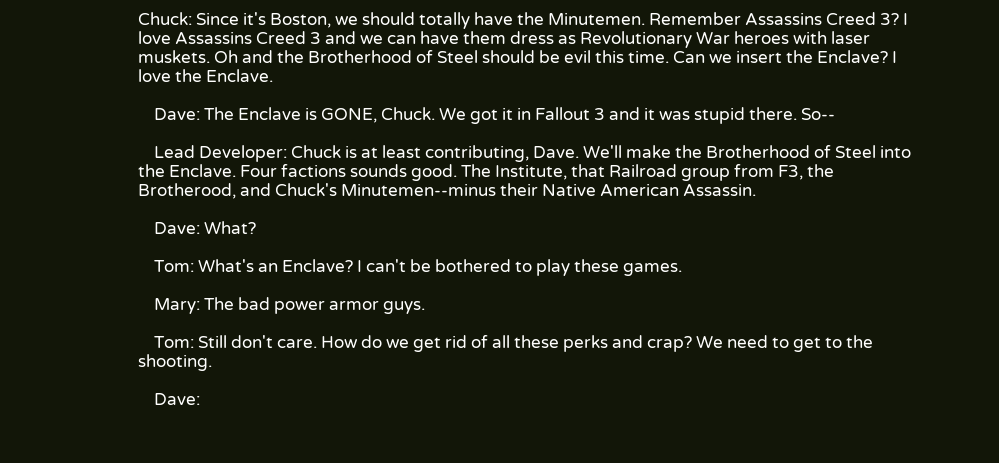Chuck: Since it's Boston, we should totally have the Minutemen. Remember Assassins Creed 3? I love Assassins Creed 3 and we can have them dress as Revolutionary War heroes with laser muskets. Oh and the Brotherhood of Steel should be evil this time. Can we insert the Enclave? I love the Enclave.

    Dave: The Enclave is GONE, Chuck. We got it in Fallout 3 and it was stupid there. So--

    Lead Developer: Chuck is at least contributing, Dave. We'll make the Brotherhood of Steel into the Enclave. Four factions sounds good. The Institute, that Railroad group from F3, the Brotherood, and Chuck's Minutemen--minus their Native American Assassin.

    Dave: What?

    Tom: What's an Enclave? I can't be bothered to play these games.

    Mary: The bad power armor guys.

    Tom: Still don't care. How do we get rid of all these perks and crap? We need to get to the shooting.

    Dave: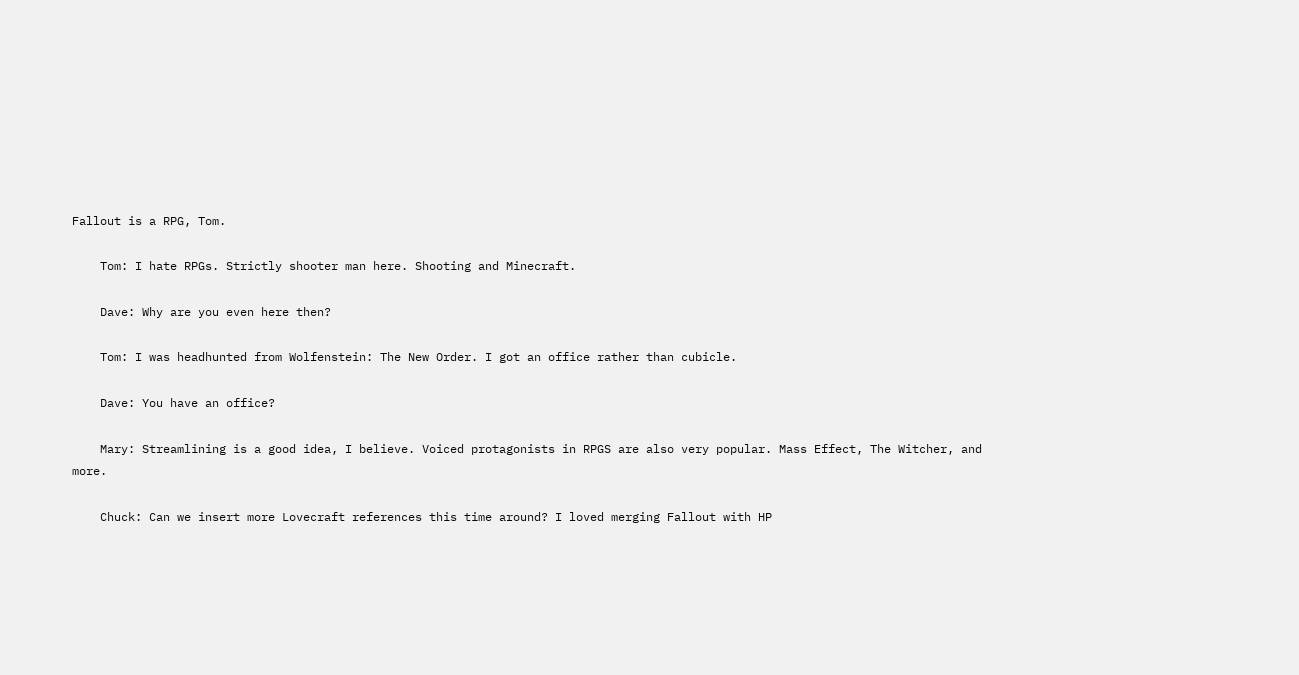Fallout is a RPG, Tom.

    Tom: I hate RPGs. Strictly shooter man here. Shooting and Minecraft.

    Dave: Why are you even here then?

    Tom: I was headhunted from Wolfenstein: The New Order. I got an office rather than cubicle.

    Dave: You have an office?

    Mary: Streamlining is a good idea, I believe. Voiced protagonists in RPGS are also very popular. Mass Effect, The Witcher, and more.

    Chuck: Can we insert more Lovecraft references this time around? I loved merging Fallout with HP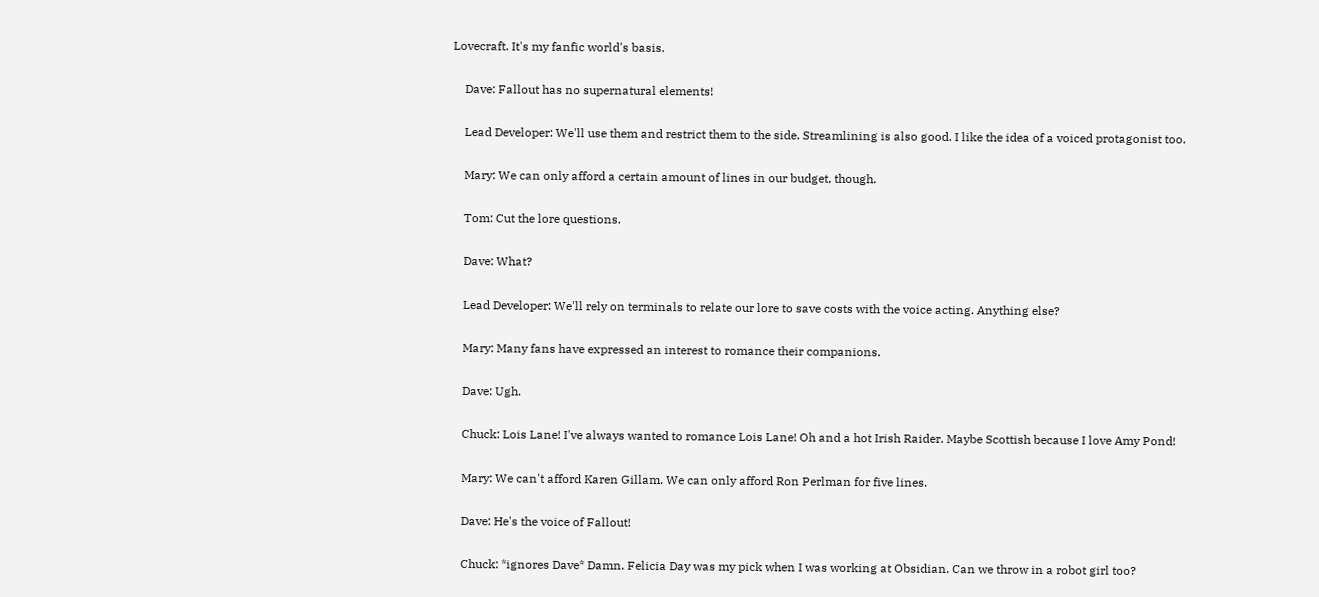Lovecraft. It's my fanfic world's basis.

    Dave: Fallout has no supernatural elements!

    Lead Developer: We'll use them and restrict them to the side. Streamlining is also good. I like the idea of a voiced protagonist too.

    Mary: We can only afford a certain amount of lines in our budget, though.

    Tom: Cut the lore questions.

    Dave: What?

    Lead Developer: We'll rely on terminals to relate our lore to save costs with the voice acting. Anything else?

    Mary: Many fans have expressed an interest to romance their companions.

    Dave: Ugh.

    Chuck: Lois Lane! I've always wanted to romance Lois Lane! Oh and a hot Irish Raider. Maybe Scottish because I love Amy Pond!

    Mary: We can't afford Karen Gillam. We can only afford Ron Perlman for five lines.

    Dave: He's the voice of Fallout!

    Chuck: *ignores Dave* Damn. Felicia Day was my pick when I was working at Obsidian. Can we throw in a robot girl too?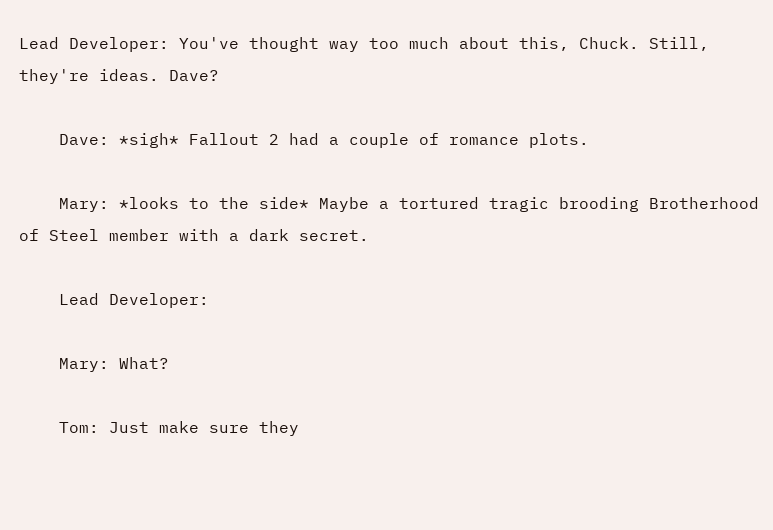Lead Developer: You've thought way too much about this, Chuck. Still, they're ideas. Dave?

    Dave: *sigh* Fallout 2 had a couple of romance plots.

    Mary: *looks to the side* Maybe a tortured tragic brooding Brotherhood of Steel member with a dark secret.

    Lead Developer:

    Mary: What?

    Tom: Just make sure they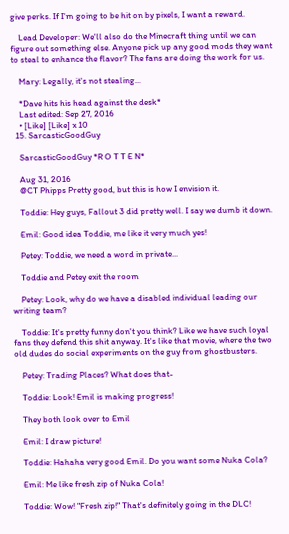give perks. If I'm going to be hit on by pixels, I want a reward.

    Lead Developer: We'll also do the Minecraft thing until we can figure out something else. Anyone pick up any good mods they want to steal to enhance the flavor? The fans are doing the work for us.

    Mary: Legally, it's not stealing...

    *Dave hits his head against the desk*
    Last edited: Sep 27, 2016
    • [Like] [Like] x 10
  15. SarcasticGoodGuy

    SarcasticGoodGuy *R O T T E N*

    Aug 31, 2016
    @CT Phipps Pretty good, but this is how I envision it.

    Toddie: Hey guys, Fallout 3 did pretty well. I say we dumb it down.

    Emil: Good idea Toddie, me like it very much yes!

    Petey: Toddie, we need a word in private...

    Toddie and Petey exit the room

    Petey: Look, why do we have a disabled individual leading our writing team?

    Toddie: It's pretty funny don't you think? Like we have such loyal fans they defend this shit anyway. It's like that movie, where the two old dudes do social experiments on the guy from ghostbusters.

    Petey: Trading Places? What does that-

    Toddie: Look! Emil is making progress!

    They both look over to Emil

    Emil: I draw picture!

    Toddie: Hahaha very good Emil. Do you want some Nuka Cola?

    Emil: Me like fresh zip of Nuka Cola!

    Toddie: Wow! "Fresh zip!" That's definitely going in the DLC!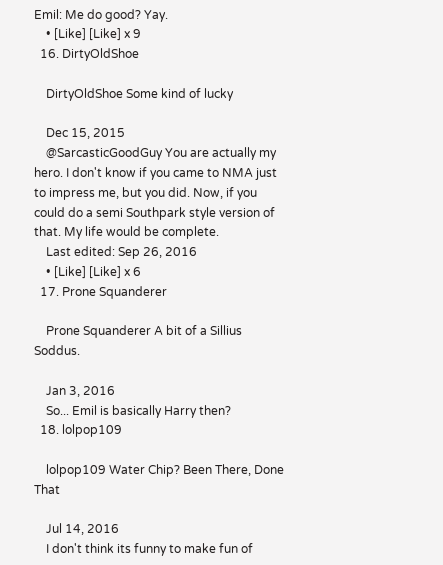Emil: Me do good? Yay.
    • [Like] [Like] x 9
  16. DirtyOldShoe

    DirtyOldShoe Some kind of lucky

    Dec 15, 2015
    @SarcasticGoodGuy You are actually my hero. I don't know if you came to NMA just to impress me, but you did. Now, if you could do a semi Southpark style version of that. My life would be complete.
    Last edited: Sep 26, 2016
    • [Like] [Like] x 6
  17. Prone Squanderer

    Prone Squanderer A bit of a Sillius Soddus.

    Jan 3, 2016
    So... Emil is basically Harry then?
  18. lolpop109

    lolpop109 Water Chip? Been There, Done That

    Jul 14, 2016
    I don't think its funny to make fun of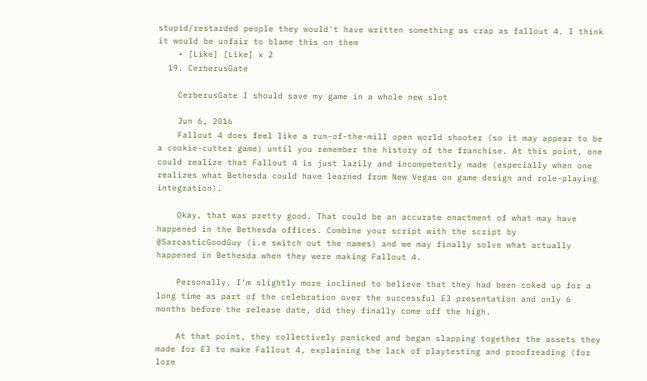stupid/restarded people they would't have written something as crap as fallout 4. I think it would be unfair to blame this on them
    • [Like] [Like] x 2
  19. CerberusGate

    CerberusGate I should save my game in a whole new slot

    Jun 6, 2016
    Fallout 4 does feel like a run-of-the-mill open world shooter (so it may appear to be a cookie-cutter game) until you remember the history of the franchise. At this point, one could realize that Fallout 4 is just lazily and incompetently made (especially when one realizes what Bethesda could have learned from New Vegas on game design and role-playing integration).

    Okay, that was pretty good. That could be an accurate enactment of what may have happened in the Bethesda offices. Combine your script with the script by @SarcasticGoodGuy (i.e switch out the names) and we may finally solve what actually happened in Bethesda when they were making Fallout 4.

    Personally, I'm slightly more inclined to believe that they had been coked up for a long time as part of the celebration over the successful E3 presentation and only 6 months before the release date, did they finally come off the high.

    At that point, they collectively panicked and began slapping together the assets they made for E3 to make Fallout 4, explaining the lack of playtesting and proofreading (for lore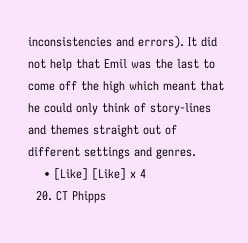inconsistencies and errors). It did not help that Emil was the last to come off the high which meant that he could only think of story-lines and themes straight out of different settings and genres.
    • [Like] [Like] x 4
  20. CT Phipps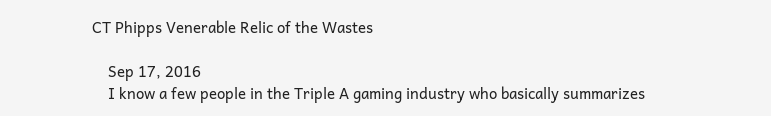CT Phipps Venerable Relic of the Wastes

    Sep 17, 2016
    I know a few people in the Triple A gaming industry who basically summarizes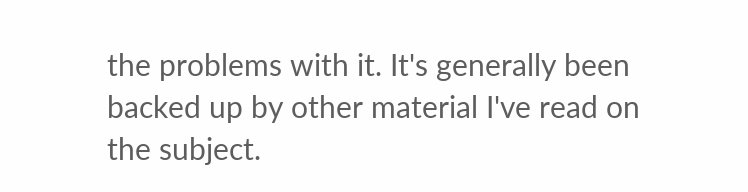the problems with it. It's generally been backed up by other material I've read on the subject.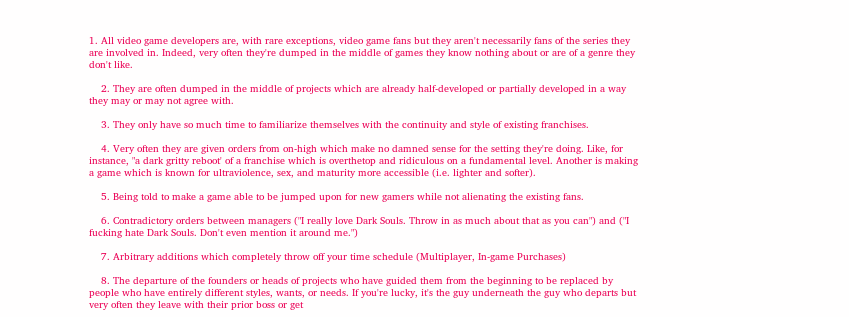1. All video game developers are, with rare exceptions, video game fans but they aren't necessarily fans of the series they are involved in. Indeed, very often they're dumped in the middle of games they know nothing about or are of a genre they don't like.

    2. They are often dumped in the middle of projects which are already half-developed or partially developed in a way they may or may not agree with.

    3. They only have so much time to familiarize themselves with the continuity and style of existing franchises.

    4. Very often they are given orders from on-high which make no damned sense for the setting they're doing. Like, for instance, "a dark gritty reboot' of a franchise which is overthetop and ridiculous on a fundamental level. Another is making a game which is known for ultraviolence, sex, and maturity more accessible (i.e. lighter and softer).

    5. Being told to make a game able to be jumped upon for new gamers while not alienating the existing fans.

    6. Contradictory orders between managers ("I really love Dark Souls. Throw in as much about that as you can") and ("I fucking hate Dark Souls. Don't even mention it around me.")

    7. Arbitrary additions which completely throw off your time schedule (Multiplayer, In-game Purchases)

    8. The departure of the founders or heads of projects who have guided them from the beginning to be replaced by people who have entirely different styles, wants, or needs. If you're lucky, it's the guy underneath the guy who departs but very often they leave with their prior boss or get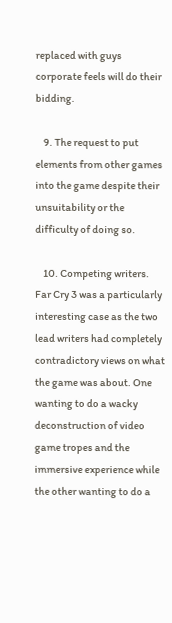replaced with guys corporate feels will do their bidding.

    9. The request to put elements from other games into the game despite their unsuitability or the difficulty of doing so.

    10. Competing writers. Far Cry 3 was a particularly interesting case as the two lead writers had completely contradictory views on what the game was about. One wanting to do a wacky deconstruction of video game tropes and the immersive experience while the other wanting to do a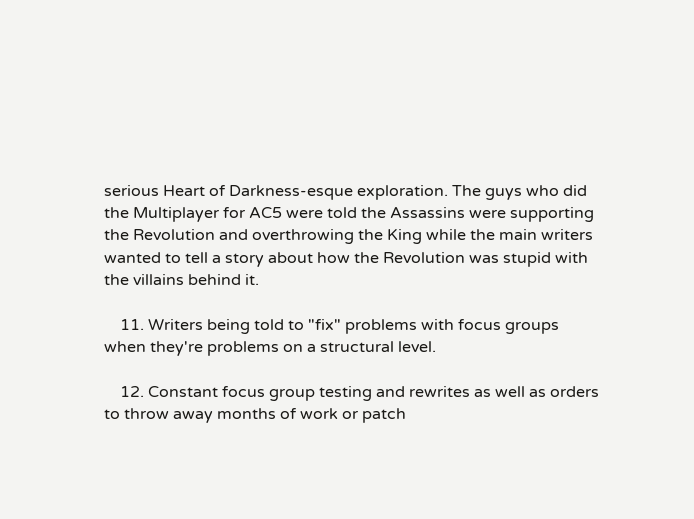serious Heart of Darkness-esque exploration. The guys who did the Multiplayer for AC5 were told the Assassins were supporting the Revolution and overthrowing the King while the main writers wanted to tell a story about how the Revolution was stupid with the villains behind it.

    11. Writers being told to "fix" problems with focus groups when they're problems on a structural level.

    12. Constant focus group testing and rewrites as well as orders to throw away months of work or patch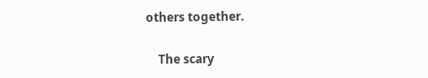others together.

    The scary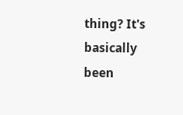thing? It's basically been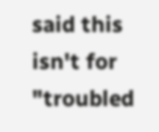said this isn't for "troubled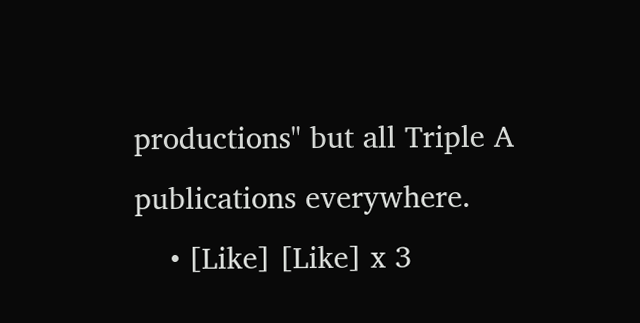productions" but all Triple A publications everywhere.
    • [Like] [Like] x 3